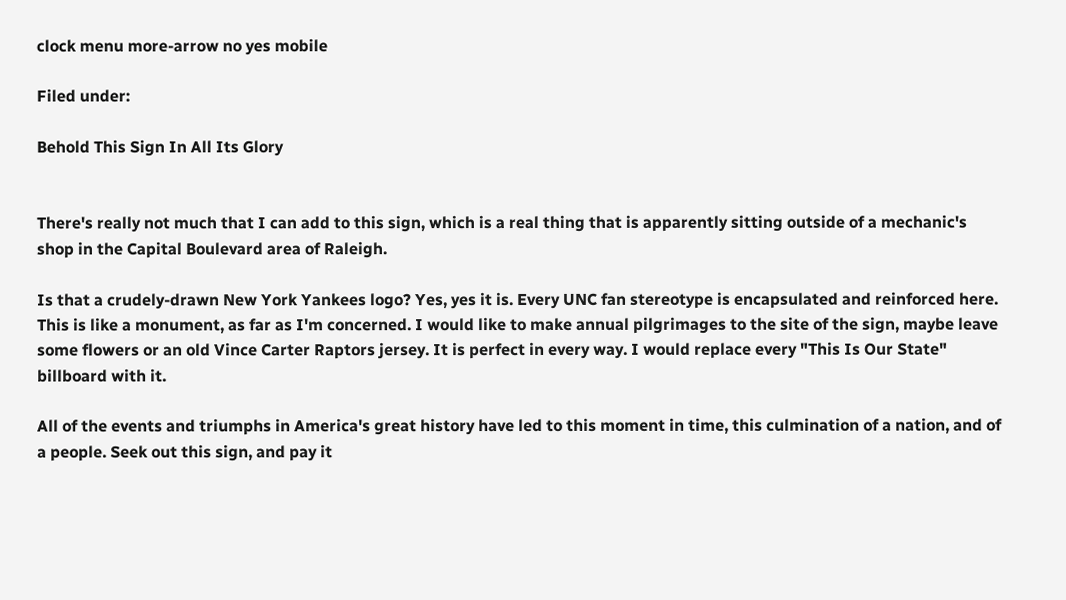clock menu more-arrow no yes mobile

Filed under:

Behold This Sign In All Its Glory


There's really not much that I can add to this sign, which is a real thing that is apparently sitting outside of a mechanic's shop in the Capital Boulevard area of Raleigh.

Is that a crudely-drawn New York Yankees logo? Yes, yes it is. Every UNC fan stereotype is encapsulated and reinforced here. This is like a monument, as far as I'm concerned. I would like to make annual pilgrimages to the site of the sign, maybe leave some flowers or an old Vince Carter Raptors jersey. It is perfect in every way. I would replace every "This Is Our State" billboard with it.

All of the events and triumphs in America's great history have led to this moment in time, this culmination of a nation, and of a people. Seek out this sign, and pay it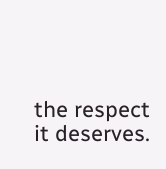the respect it deserves.